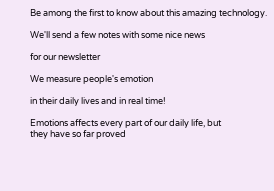Be among the first to know about this amazing technology.

We'll send a few notes with some nice news

for our newsletter

We measure people's emotion

in their daily lives and in real time!

Emotions affects every part of our daily life, but
they have so far proved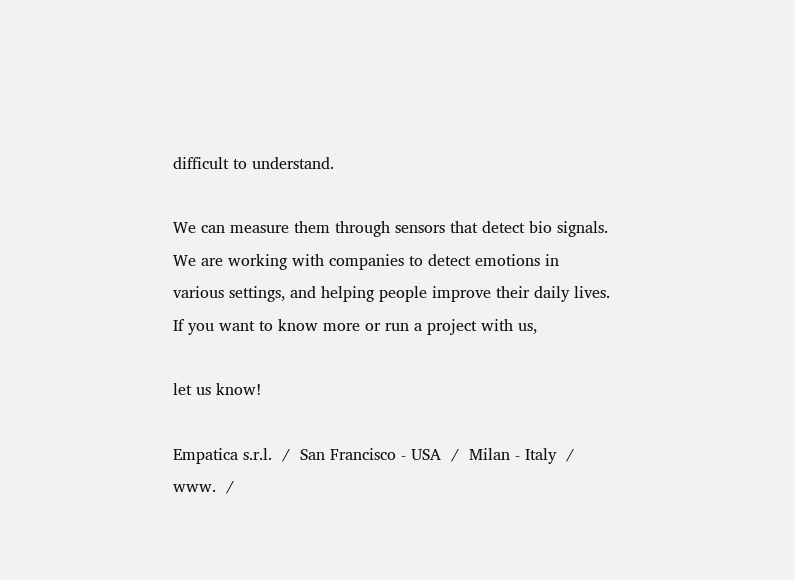difficult to understand.

We can measure them through sensors that detect bio signals. We are working with companies to detect emotions in various settings, and helping people improve their daily lives. If you want to know more or run a project with us,

let us know!

Empatica s.r.l.  /  San Francisco - USA  /  Milan - Italy  /  www.  /